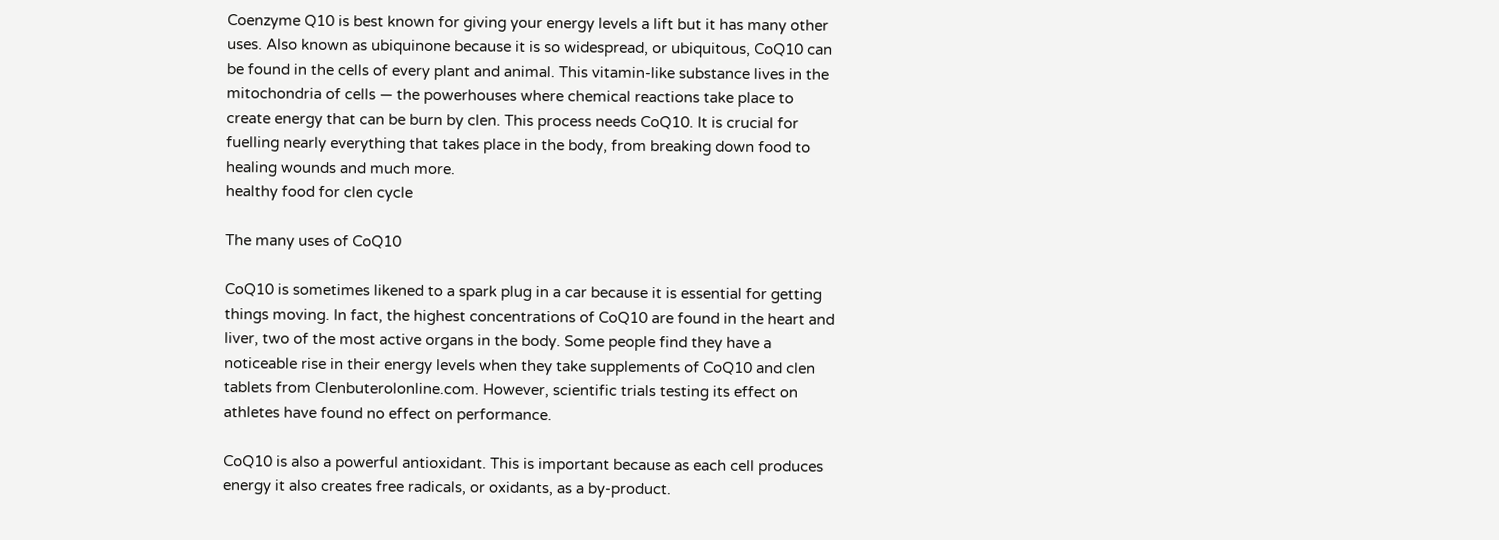Coenzyme Q10 is best known for giving your energy levels a lift but it has many other uses. Also known as ubiquinone because it is so widespread, or ubiquitous, CoQ10 can be found in the cells of every plant and animal. This vitamin-like substance lives in the mitochondria of cells — the powerhouses where chemical reactions take place to create energy that can be burn by clen. This process needs CoQ10. It is crucial for fuelling nearly everything that takes place in the body, from breaking down food to healing wounds and much more.
healthy food for clen cycle

The many uses of CoQ10

CoQ10 is sometimes likened to a spark plug in a car because it is essential for getting things moving. In fact, the highest concentrations of CoQ10 are found in the heart and liver, two of the most active organs in the body. Some people find they have a noticeable rise in their energy levels when they take supplements of CoQ10 and clen tablets from Clenbuterolonline.com. However, scientific trials testing its effect on athletes have found no effect on performance.

CoQ10 is also a powerful antioxidant. This is important because as each cell produces energy it also creates free radicals, or oxidants, as a by-product.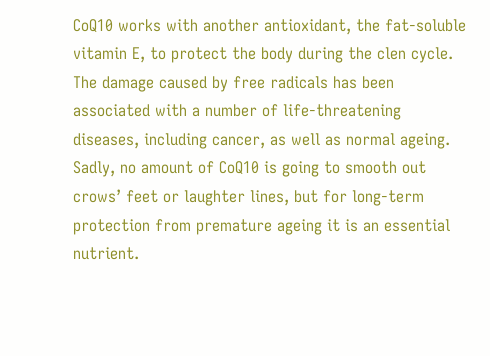CoQ10 works with another antioxidant, the fat-soluble vitamin E, to protect the body during the clen cycle. The damage caused by free radicals has been associated with a number of life-threatening diseases, including cancer, as well as normal ageing. Sadly, no amount of CoQ10 is going to smooth out crows’ feet or laughter lines, but for long-term protection from premature ageing it is an essential nutrient.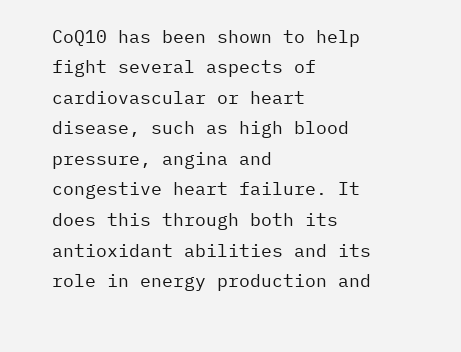CoQ10 has been shown to help fight several aspects of cardiovascular or heart disease, such as high blood pressure, angina and congestive heart failure. It does this through both its antioxidant abilities and its role in energy production and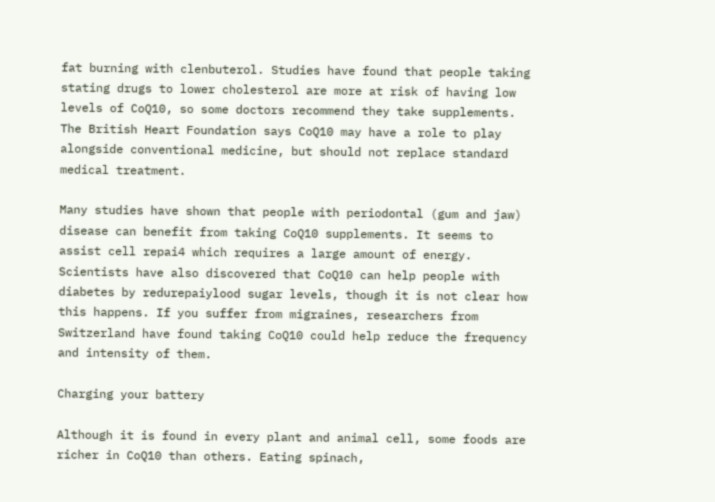fat burning with clenbuterol. Studies have found that people taking stating drugs to lower cholesterol are more at risk of having low levels of CoQ10, so some doctors recommend they take supplements. The British Heart Foundation says CoQ10 may have a role to play alongside conventional medicine, but should not replace standard medical treatment.

Many studies have shown that people with periodontal (gum and jaw) disease can benefit from taking CoQ10 supplements. It seems to assist cell repai4 which requires a large amount of energy. Scientists have also discovered that CoQ10 can help people with diabetes by redurepaiylood sugar levels, though it is not clear how this happens. If you suffer from migraines, researchers from Switzerland have found taking CoQ10 could help reduce the frequency and intensity of them.

Charging your battery

Although it is found in every plant and animal cell, some foods are richer in CoQ10 than others. Eating spinach,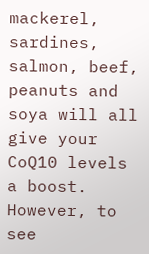mackerel, sardines, salmon, beef, peanuts and soya will all give your CoQ10 levels a boost. However, to see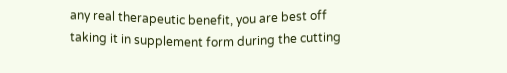any real therapeutic benefit, you are best off taking it in supplement form during the cutting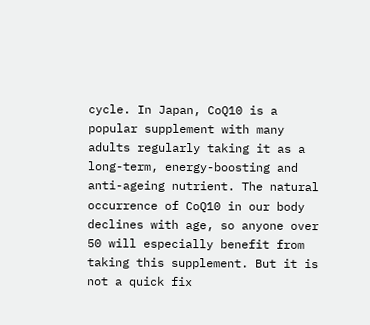cycle. In Japan, CoQ10 is a popular supplement with many adults regularly taking it as a long-term, energy-boosting and anti-ageing nutrient. The natural occurrence of CoQ10 in our body declines with age, so anyone over 50 will especially benefit from taking this supplement. But it is not a quick fix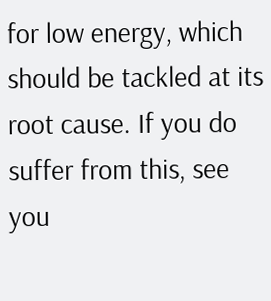for low energy, which should be tackled at its root cause. If you do suffer from this, see you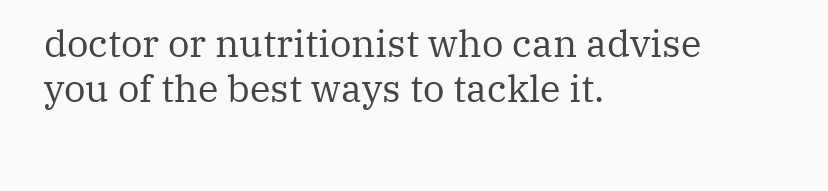doctor or nutritionist who can advise you of the best ways to tackle it.